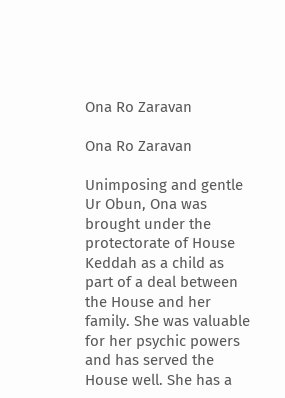Ona Ro Zaravan

Ona Ro Zaravan

Unimposing and gentle Ur Obun, Ona was brought under the protectorate of House Keddah as a child as part of a deal between the House and her family. She was valuable for her psychic powers and has served the House well. She has a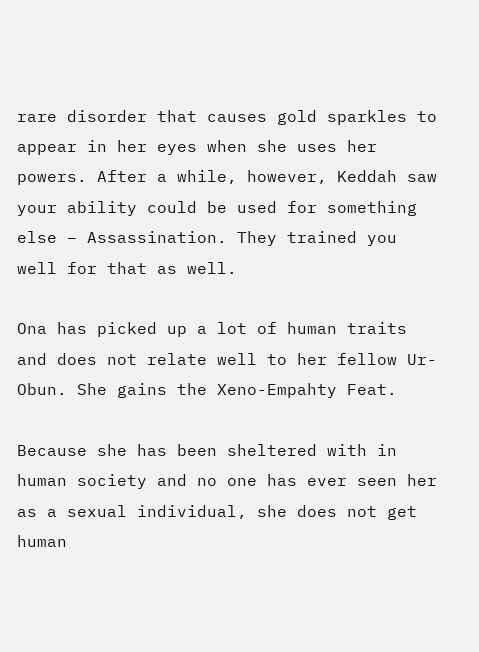rare disorder that causes gold sparkles to appear in her eyes when she uses her powers. After a while, however, Keddah saw your ability could be used for something else – Assassination. They trained you well for that as well.

Ona has picked up a lot of human traits and does not relate well to her fellow Ur-Obun. She gains the Xeno-Empahty Feat.

Because she has been sheltered with in human society and no one has ever seen her as a sexual individual, she does not get human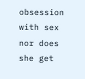obsession with sex nor does she get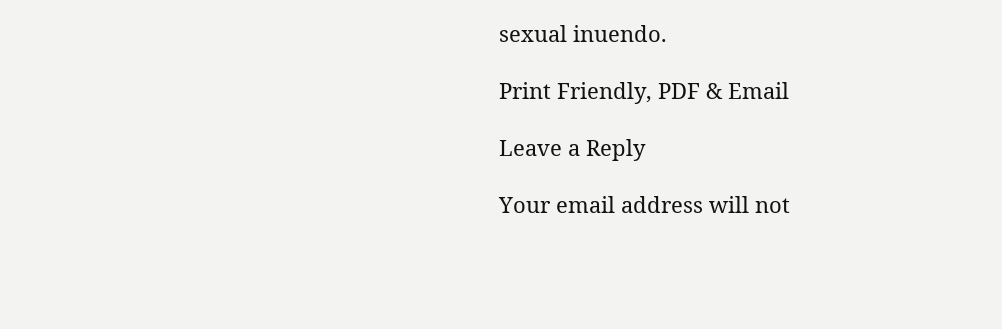sexual inuendo.

Print Friendly, PDF & Email

Leave a Reply

Your email address will not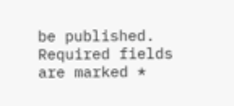be published. Required fields are marked *